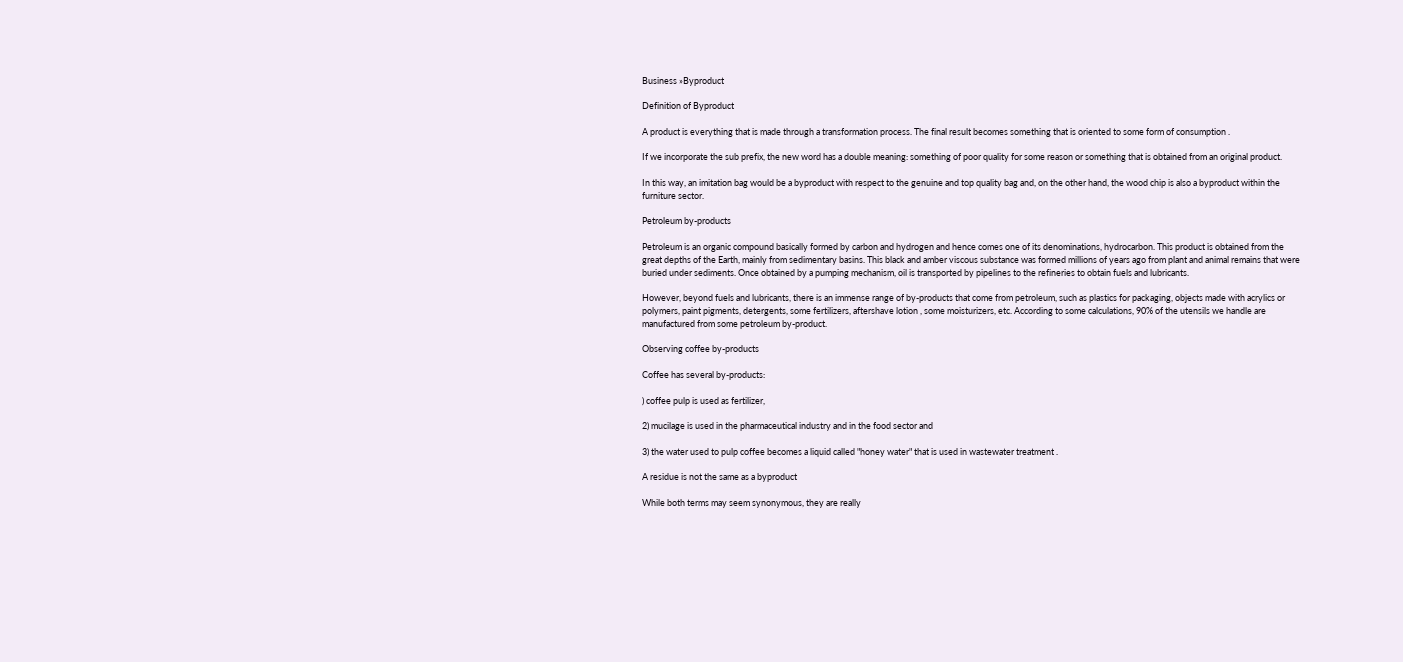Business »Byproduct

Definition of Byproduct

A product is everything that is made through a transformation process. The final result becomes something that is oriented to some form of consumption .

If we incorporate the sub prefix, the new word has a double meaning: something of poor quality for some reason or something that is obtained from an original product.

In this way, an imitation bag would be a byproduct with respect to the genuine and top quality bag and, on the other hand, the wood chip is also a byproduct within the furniture sector.

Petroleum by-products

Petroleum is an organic compound basically formed by carbon and hydrogen and hence comes one of its denominations, hydrocarbon. This product is obtained from the great depths of the Earth, mainly from sedimentary basins. This black and amber viscous substance was formed millions of years ago from plant and animal remains that were buried under sediments. Once obtained by a pumping mechanism, oil is transported by pipelines to the refineries to obtain fuels and lubricants.

However, beyond fuels and lubricants, there is an immense range of by-products that come from petroleum, such as plastics for packaging, objects made with acrylics or polymers, paint pigments, detergents, some fertilizers, aftershave lotion , some moisturizers, etc. According to some calculations, 90% of the utensils we handle are manufactured from some petroleum by-product.

Observing coffee by-products

Coffee has several by-products:

) coffee pulp is used as fertilizer,

2) mucilage is used in the pharmaceutical industry and in the food sector and

3) the water used to pulp coffee becomes a liquid called "honey water" that is used in wastewater treatment .

A residue is not the same as a byproduct

While both terms may seem synonymous, they are really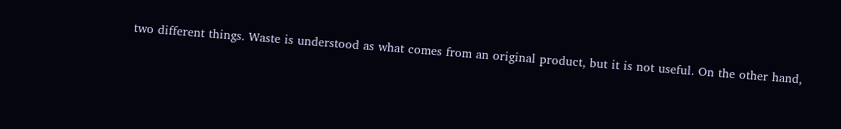two different things. Waste is understood as what comes from an original product, but it is not useful. On the other hand,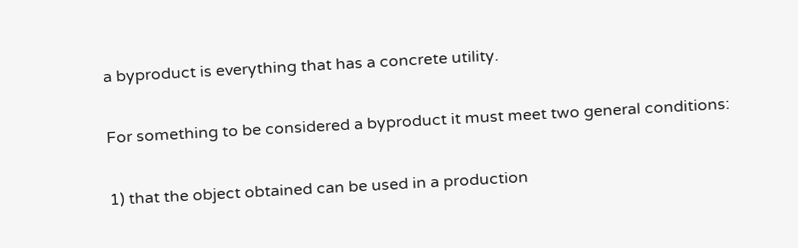a byproduct is everything that has a concrete utility.

For something to be considered a byproduct it must meet two general conditions:

1) that the object obtained can be used in a production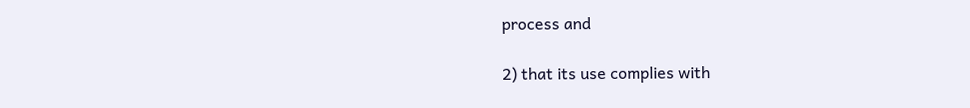process and

2) that its use complies with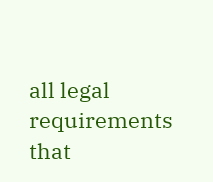all legal requirements that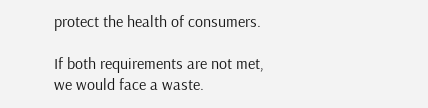protect the health of consumers.

If both requirements are not met, we would face a waste.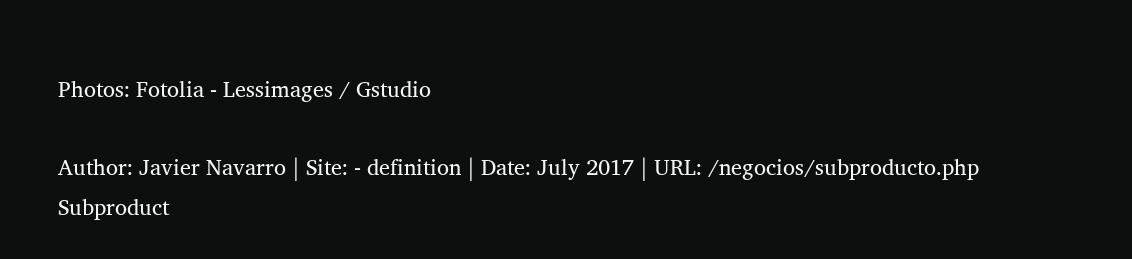Photos: Fotolia - Lessimages / Gstudio

Author: Javier Navarro | Site: - definition | Date: July 2017 | URL: /negocios/subproducto.php
Subproduct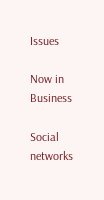Issues

Now in Business

Social networks